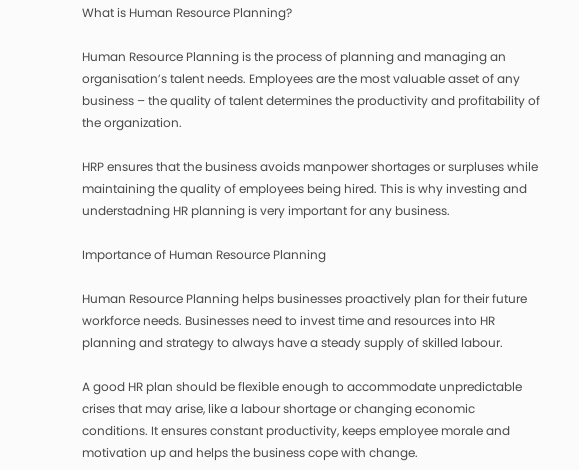What is Human Resource Planning?

Human Resource Planning is the process of planning and managing an organisation’s talent needs. Employees are the most valuable asset of any business – the quality of talent determines the productivity and profitability of the organization.

HRP ensures that the business avoids manpower shortages or surpluses while maintaining the quality of employees being hired. This is why investing and understadning HR planning is very important for any business.

Importance of Human Resource Planning

Human Resource Planning helps businesses proactively plan for their future workforce needs. Businesses need to invest time and resources into HR planning and strategy to always have a steady supply of skilled labour.

A good HR plan should be flexible enough to accommodate unpredictable crises that may arise, like a labour shortage or changing economic conditions. It ensures constant productivity, keeps employee morale and motivation up and helps the business cope with change.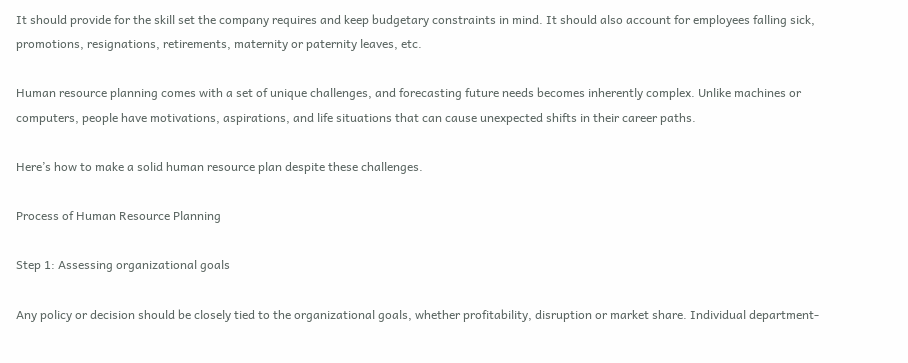It should provide for the skill set the company requires and keep budgetary constraints in mind. It should also account for employees falling sick, promotions, resignations, retirements, maternity or paternity leaves, etc.

Human resource planning comes with a set of unique challenges, and forecasting future needs becomes inherently complex. Unlike machines or computers, people have motivations, aspirations, and life situations that can cause unexpected shifts in their career paths.

Here’s how to make a solid human resource plan despite these challenges.

Process of Human Resource Planning

Step 1: Assessing organizational goals

Any policy or decision should be closely tied to the organizational goals, whether profitability, disruption or market share. Individual department-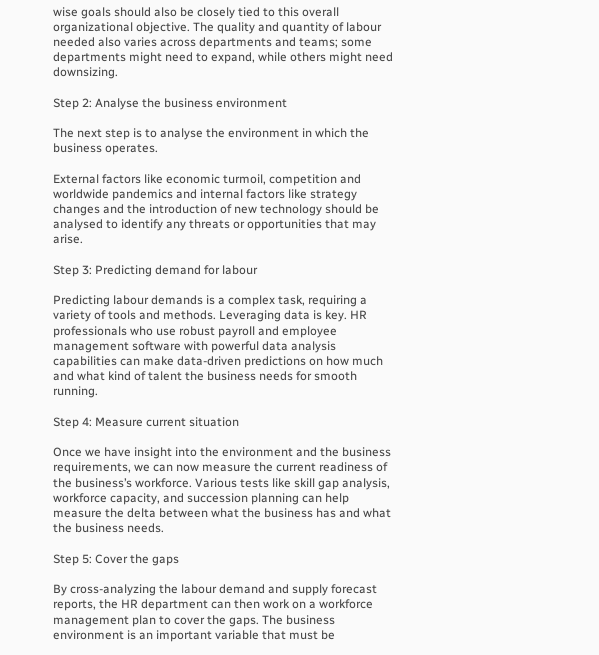wise goals should also be closely tied to this overall organizational objective. The quality and quantity of labour needed also varies across departments and teams; some departments might need to expand, while others might need downsizing.

Step 2: Analyse the business environment

The next step is to analyse the environment in which the business operates.

External factors like economic turmoil, competition and worldwide pandemics and internal factors like strategy changes and the introduction of new technology should be analysed to identify any threats or opportunities that may arise.

Step 3: Predicting demand for labour

Predicting labour demands is a complex task, requiring a variety of tools and methods. Leveraging data is key. HR professionals who use robust payroll and employee management software with powerful data analysis capabilities can make data-driven predictions on how much and what kind of talent the business needs for smooth running.

Step 4: Measure current situation

Once we have insight into the environment and the business requirements, we can now measure the current readiness of the business’s workforce. Various tests like skill gap analysis, workforce capacity, and succession planning can help measure the delta between what the business has and what the business needs.

Step 5: Cover the gaps

By cross-analyzing the labour demand and supply forecast reports, the HR department can then work on a workforce management plan to cover the gaps. The business environment is an important variable that must be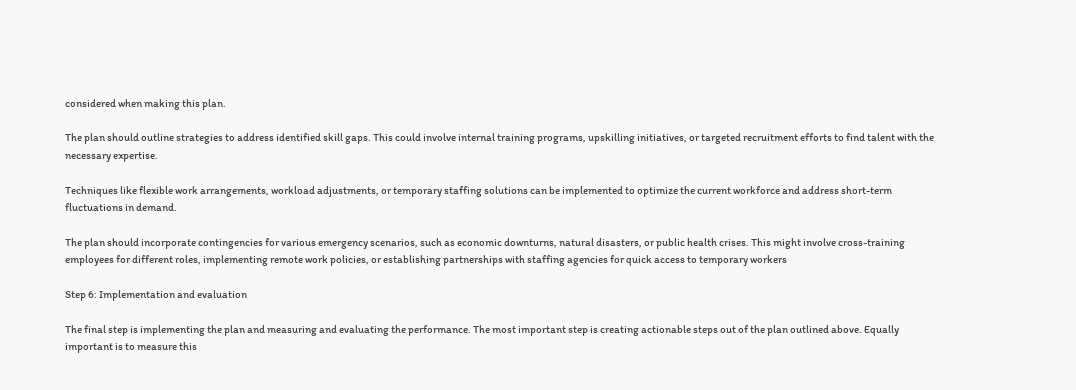considered when making this plan.

The plan should outline strategies to address identified skill gaps. This could involve internal training programs, upskilling initiatives, or targeted recruitment efforts to find talent with the necessary expertise.

Techniques like flexible work arrangements, workload adjustments, or temporary staffing solutions can be implemented to optimize the current workforce and address short-term fluctuations in demand.

The plan should incorporate contingencies for various emergency scenarios, such as economic downturns, natural disasters, or public health crises. This might involve cross-training employees for different roles, implementing remote work policies, or establishing partnerships with staffing agencies for quick access to temporary workers

Step 6: Implementation and evaluation

The final step is implementing the plan and measuring and evaluating the performance. The most important step is creating actionable steps out of the plan outlined above. Equally important is to measure this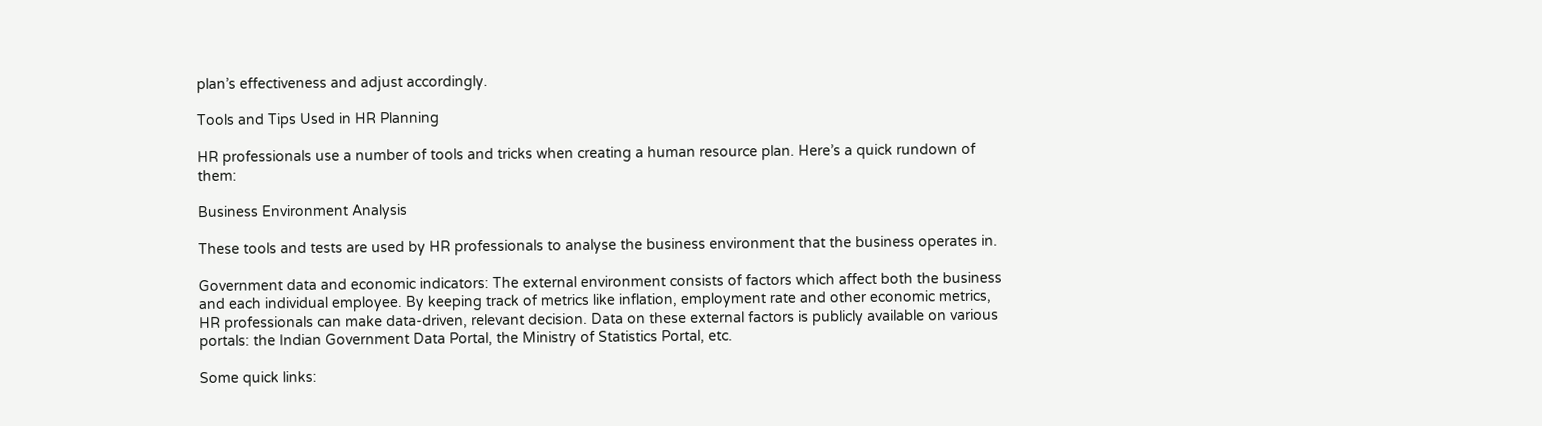plan’s effectiveness and adjust accordingly.

Tools and Tips Used in HR Planning

HR professionals use a number of tools and tricks when creating a human resource plan. Here’s a quick rundown of them:

Business Environment Analysis

These tools and tests are used by HR professionals to analyse the business environment that the business operates in.

Government data and economic indicators: The external environment consists of factors which affect both the business and each individual employee. By keeping track of metrics like inflation, employment rate and other economic metrics, HR professionals can make data-driven, relevant decision. Data on these external factors is publicly available on various portals: the Indian Government Data Portal, the Ministry of Statistics Portal, etc.

Some quick links: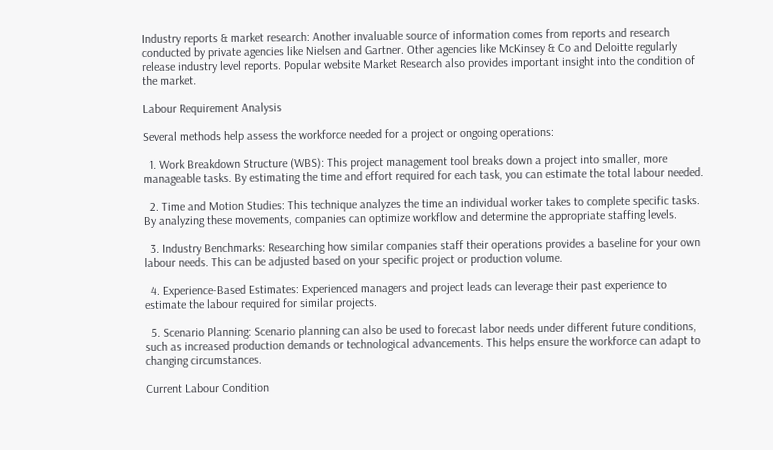Industry reports & market research: Another invaluable source of information comes from reports and research conducted by private agencies like Nielsen and Gartner. Other agencies like McKinsey & Co and Deloitte regularly release industry level reports. Popular website Market Research also provides important insight into the condition of the market.

Labour Requirement Analysis

Several methods help assess the workforce needed for a project or ongoing operations:

  1. Work Breakdown Structure (WBS): This project management tool breaks down a project into smaller, more manageable tasks. By estimating the time and effort required for each task, you can estimate the total labour needed.

  2. Time and Motion Studies: This technique analyzes the time an individual worker takes to complete specific tasks. By analyzing these movements, companies can optimize workflow and determine the appropriate staffing levels.

  3. Industry Benchmarks: Researching how similar companies staff their operations provides a baseline for your own labour needs. This can be adjusted based on your specific project or production volume.

  4. Experience-Based Estimates: Experienced managers and project leads can leverage their past experience to estimate the labour required for similar projects.

  5. Scenario Planning: Scenario planning can also be used to forecast labor needs under different future conditions, such as increased production demands or technological advancements. This helps ensure the workforce can adapt to changing circumstances.

Current Labour Condition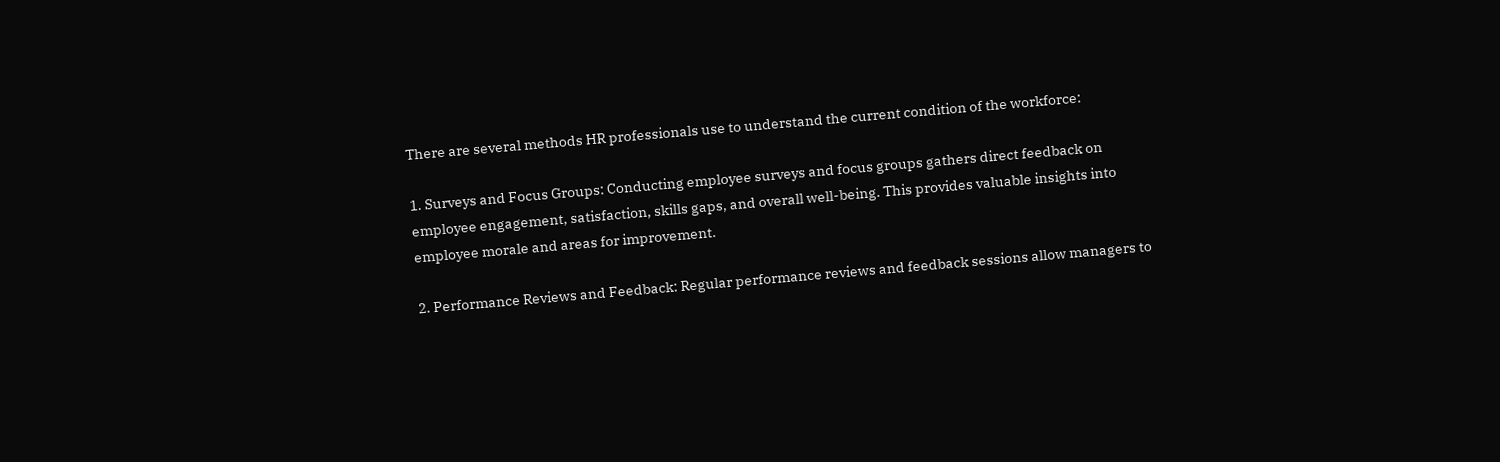There are several methods HR professionals use to understand the current condition of the workforce:

1. Surveys and Focus Groups: Conducting employee surveys and focus groups gathers direct feedback on employee engagement, satisfaction, skills gaps, and overall well-being. This provides valuable insights into employee morale and areas for improvement.

2. Performance Reviews and Feedback: Regular performance reviews and feedback sessions allow managers to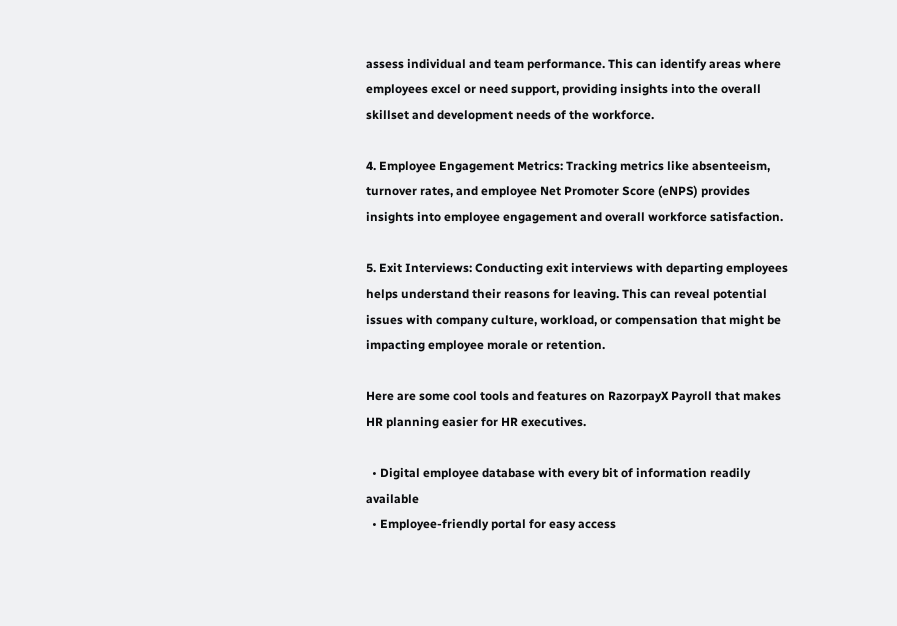assess individual and team performance. This can identify areas where employees excel or need support, providing insights into the overall skillset and development needs of the workforce.

4. Employee Engagement Metrics: Tracking metrics like absenteeism, turnover rates, and employee Net Promoter Score (eNPS) provides insights into employee engagement and overall workforce satisfaction.

5. Exit Interviews: Conducting exit interviews with departing employees helps understand their reasons for leaving. This can reveal potential issues with company culture, workload, or compensation that might be impacting employee morale or retention.

Here are some cool tools and features on RazorpayX Payroll that makes HR planning easier for HR executives.

  • Digital employee database with every bit of information readily available
  • Employee-friendly portal for easy access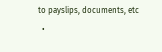to payslips, documents, etc
  •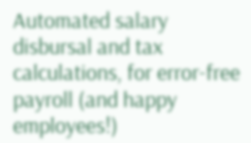Automated salary disbursal and tax calculations, for error-free payroll (and happy employees!)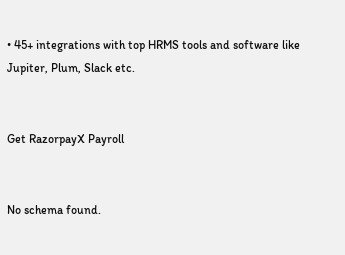• 45+ integrations with top HRMS tools and software like Jupiter, Plum, Slack etc.


Get RazorpayX Payroll


No schema found.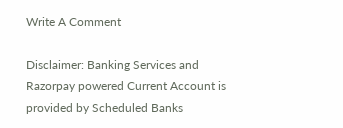Write A Comment

Disclaimer: Banking Services and Razorpay powered Current Account is provided by Scheduled Banks